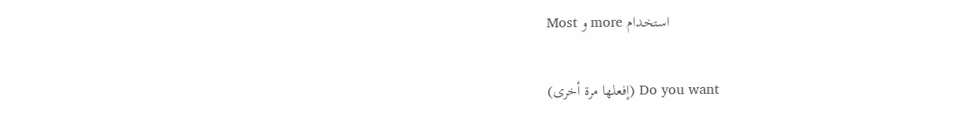Most و more استخدام

(إفعلها مرة أخرى) Do you want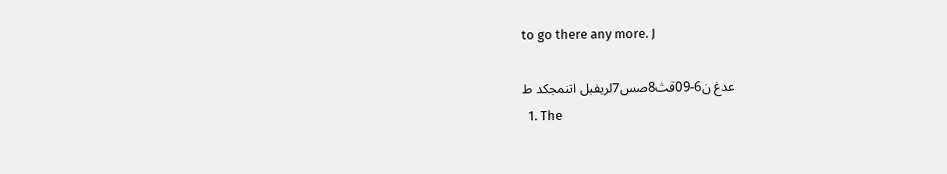to go there any more. J

    عدغ ن6-09قث8صس7لريفبل اتنمجكد ط
  1. The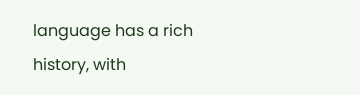language has a rich history, with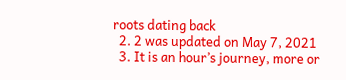roots dating back
  2. 2 was updated on May 7, 2021
  3. It is an hour’s journey, more or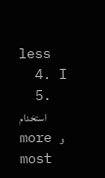less
  4. I
  5. استخدام more و most